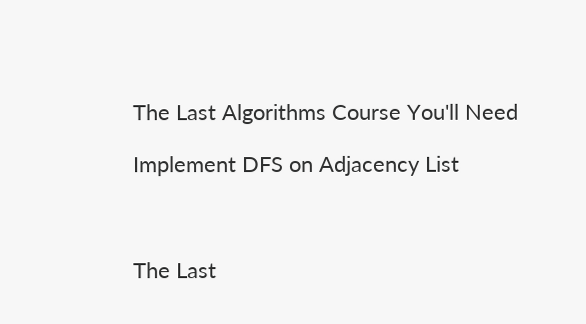The Last Algorithms Course You'll Need

Implement DFS on Adjacency List



The Last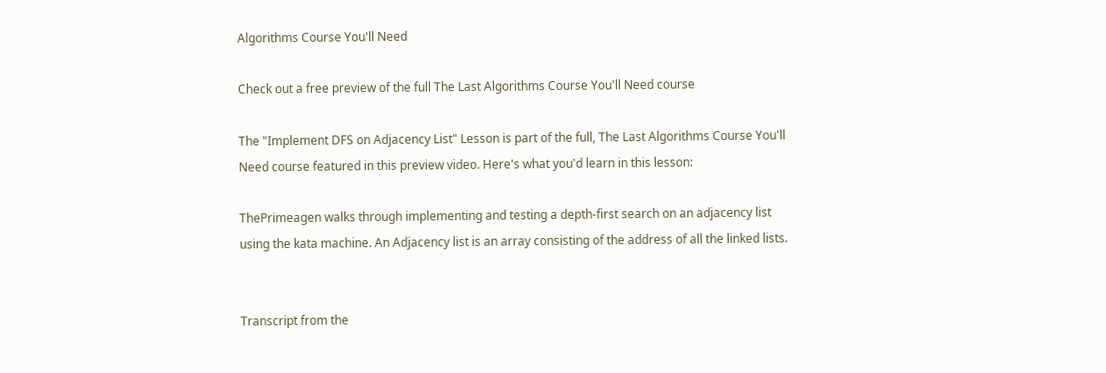Algorithms Course You'll Need

Check out a free preview of the full The Last Algorithms Course You'll Need course

The "Implement DFS on Adjacency List" Lesson is part of the full, The Last Algorithms Course You'll Need course featured in this preview video. Here's what you'd learn in this lesson:

ThePrimeagen walks through implementing and testing a depth-first search on an adjacency list using the kata machine. An Adjacency list is an array consisting of the address of all the linked lists.


Transcript from the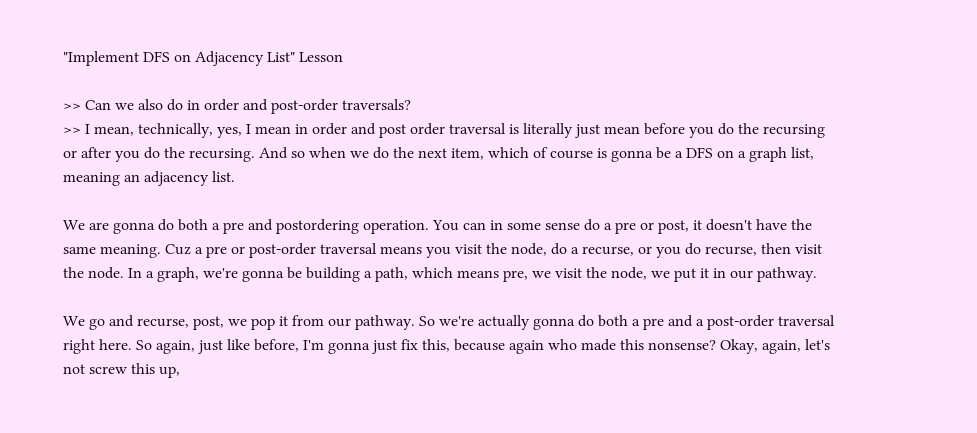"Implement DFS on Adjacency List" Lesson

>> Can we also do in order and post-order traversals?
>> I mean, technically, yes, I mean in order and post order traversal is literally just mean before you do the recursing or after you do the recursing. And so when we do the next item, which of course is gonna be a DFS on a graph list, meaning an adjacency list.

We are gonna do both a pre and postordering operation. You can in some sense do a pre or post, it doesn't have the same meaning. Cuz a pre or post-order traversal means you visit the node, do a recurse, or you do recurse, then visit the node. In a graph, we're gonna be building a path, which means pre, we visit the node, we put it in our pathway.

We go and recurse, post, we pop it from our pathway. So we're actually gonna do both a pre and a post-order traversal right here. So again, just like before, I'm gonna just fix this, because again who made this nonsense? Okay, again, let's not screw this up,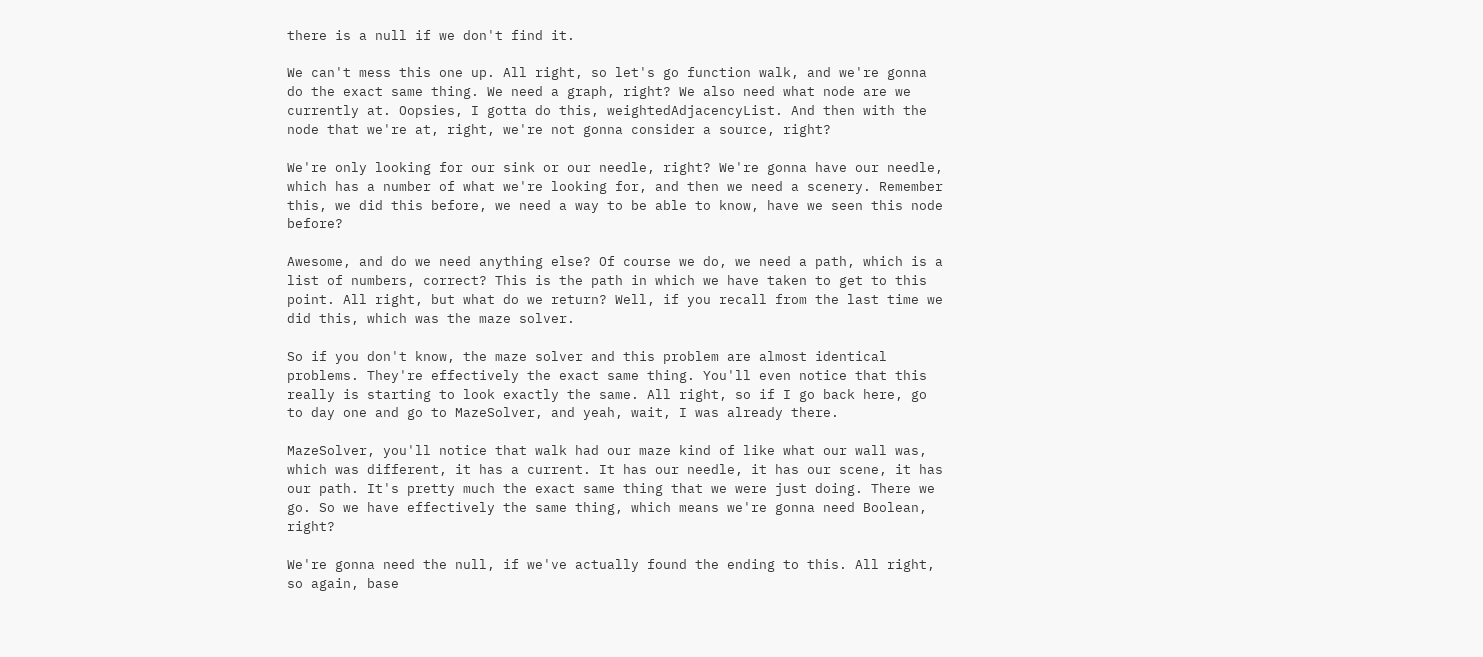there is a null if we don't find it.

We can't mess this one up. All right, so let's go function walk, and we're gonna do the exact same thing. We need a graph, right? We also need what node are we currently at. Oopsies, I gotta do this, weightedAdjacencyList. And then with the node that we're at, right, we're not gonna consider a source, right?

We're only looking for our sink or our needle, right? We're gonna have our needle, which has a number of what we're looking for, and then we need a scenery. Remember this, we did this before, we need a way to be able to know, have we seen this node before?

Awesome, and do we need anything else? Of course we do, we need a path, which is a list of numbers, correct? This is the path in which we have taken to get to this point. All right, but what do we return? Well, if you recall from the last time we did this, which was the maze solver.

So if you don't know, the maze solver and this problem are almost identical problems. They're effectively the exact same thing. You'll even notice that this really is starting to look exactly the same. All right, so if I go back here, go to day one and go to MazeSolver, and yeah, wait, I was already there.

MazeSolver, you'll notice that walk had our maze kind of like what our wall was, which was different, it has a current. It has our needle, it has our scene, it has our path. It's pretty much the exact same thing that we were just doing. There we go. So we have effectively the same thing, which means we're gonna need Boolean, right?

We're gonna need the null, if we've actually found the ending to this. All right, so again, base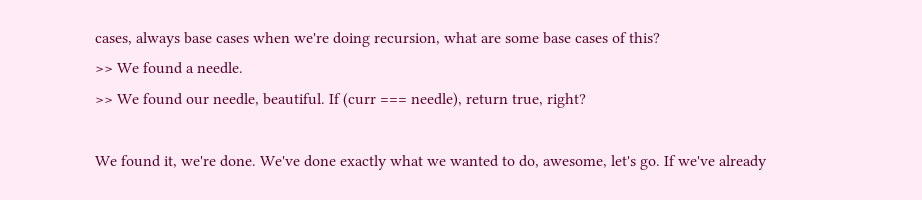cases, always base cases when we're doing recursion, what are some base cases of this?
>> We found a needle.
>> We found our needle, beautiful. If (curr === needle), return true, right?

We found it, we're done. We've done exactly what we wanted to do, awesome, let's go. If we've already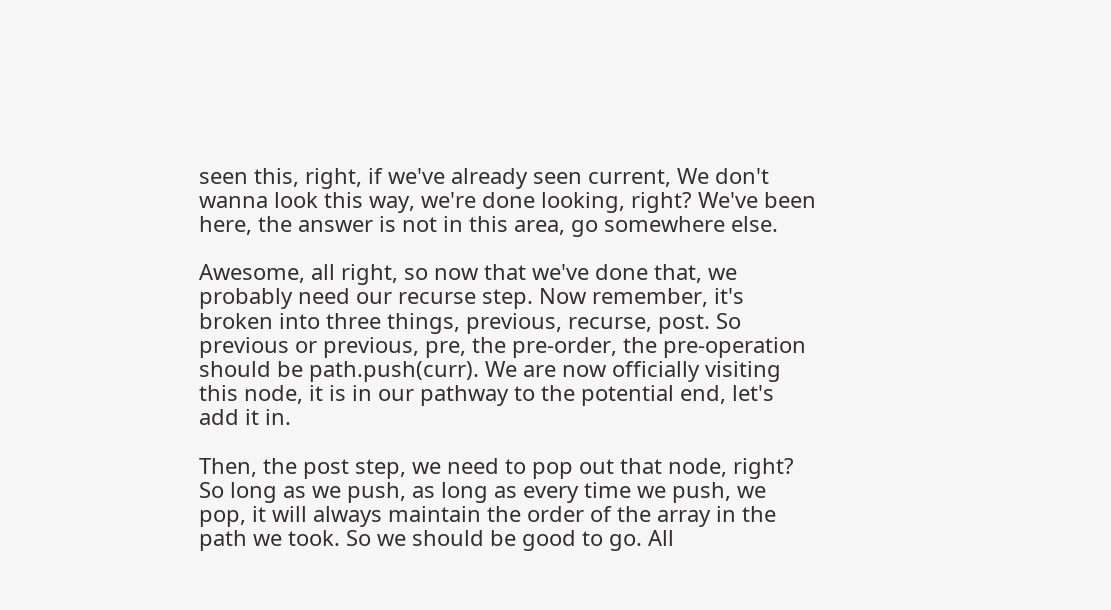seen this, right, if we've already seen current, We don't wanna look this way, we're done looking, right? We've been here, the answer is not in this area, go somewhere else.

Awesome, all right, so now that we've done that, we probably need our recurse step. Now remember, it's broken into three things, previous, recurse, post. So previous or previous, pre, the pre-order, the pre-operation should be path.push(curr). We are now officially visiting this node, it is in our pathway to the potential end, let's add it in.

Then, the post step, we need to pop out that node, right? So long as we push, as long as every time we push, we pop, it will always maintain the order of the array in the path we took. So we should be good to go. All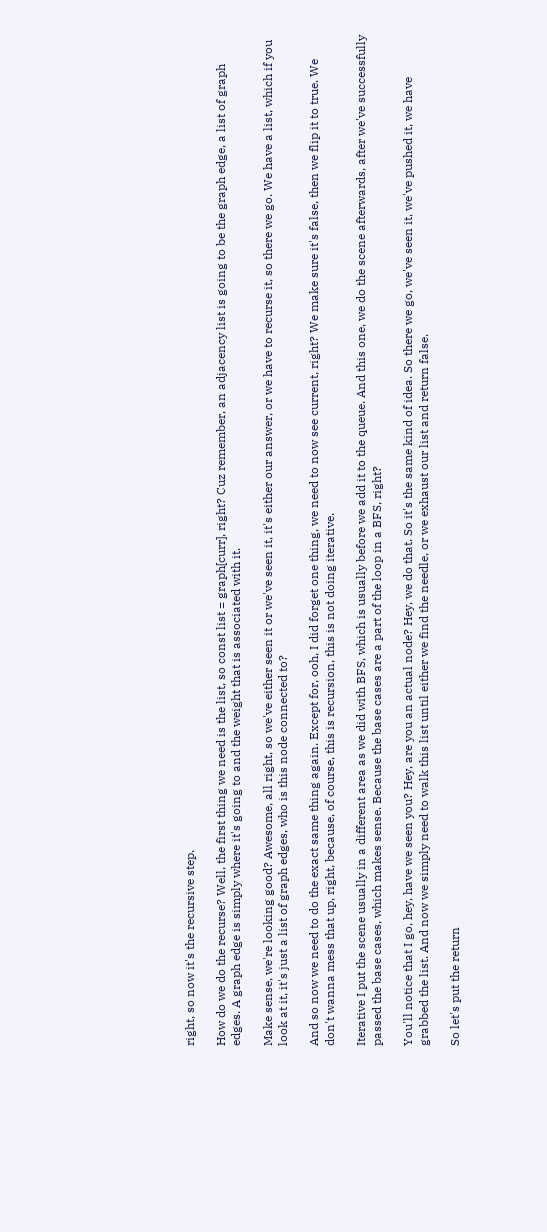right, so now it's the recursive step.

How do we do the recurse? Well, the first thing we need is the list, so const list = graph[curr], right? Cuz remember, an adjacency list is going to be the graph edge, a list of graph edges. A graph edge is simply where it's going to and the weight that is associated with it.

Make sense, we're looking good? Awesome, all right, so we've either seen it or we've seen it, it's either our answer, or we have to recurse it, so there we go. We have a list, which if you look at it, it's just a list of graph edges, who is this node connected to?

And so now we need to do the exact same thing again. Except for, ooh, I did forget one thing, we need to now see current, right? We make sure it's false, then we flip it to true. We don't wanna mess that up, right, because, of course, this is recursion, this is not doing iterative.

Iterative I put the scene usually in a different area as we did with BFS, which is usually before we add it to the queue. And this one, we do the scene afterwards, after we've successfully passed the base cases, which makes sense. Because the base cases are a part of the loop in a BFS, right?

You'll notice that I go, hey, have we seen you? Hey, are you an actual node? Hey, we do that. So it's the same kind of idea. So there we go, we've seen it, we've pushed it, we have grabbed the list. And now we simply need to walk this list until either we find the needle, or we exhaust our list and return false.

So let's put the return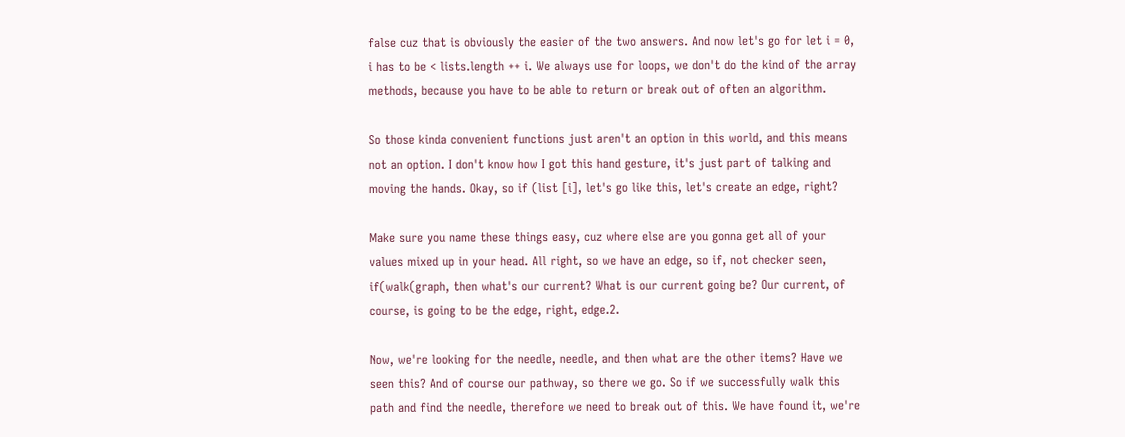false cuz that is obviously the easier of the two answers. And now let's go for let i = 0, i has to be < lists.length ++ i. We always use for loops, we don't do the kind of the array methods, because you have to be able to return or break out of often an algorithm.

So those kinda convenient functions just aren't an option in this world, and this means not an option. I don't know how I got this hand gesture, it's just part of talking and moving the hands. Okay, so if (list [i], let's go like this, let's create an edge, right?

Make sure you name these things easy, cuz where else are you gonna get all of your values mixed up in your head. All right, so we have an edge, so if, not checker seen, if(walk(graph, then what's our current? What is our current going be? Our current, of course, is going to be the edge, right, edge.2.

Now, we're looking for the needle, needle, and then what are the other items? Have we seen this? And of course our pathway, so there we go. So if we successfully walk this path and find the needle, therefore we need to break out of this. We have found it, we're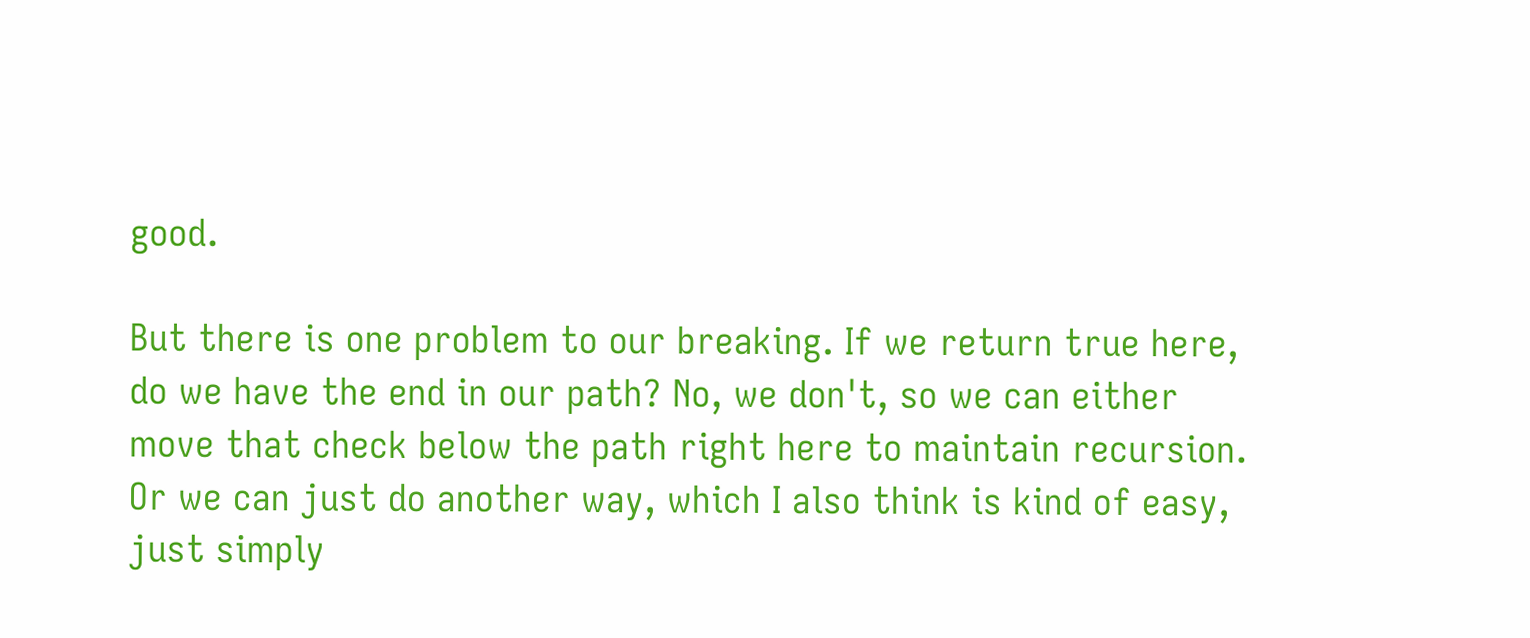good.

But there is one problem to our breaking. If we return true here, do we have the end in our path? No, we don't, so we can either move that check below the path right here to maintain recursion. Or we can just do another way, which I also think is kind of easy, just simply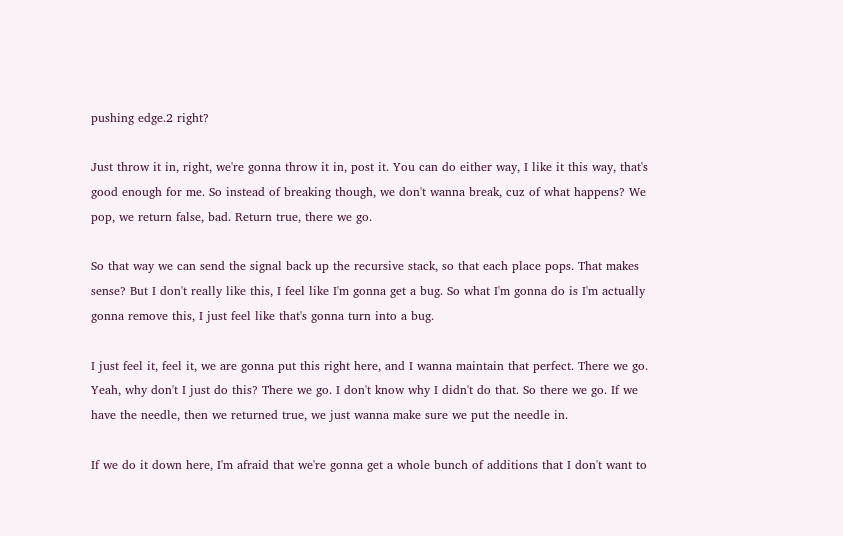pushing edge.2 right?

Just throw it in, right, we're gonna throw it in, post it. You can do either way, I like it this way, that's good enough for me. So instead of breaking though, we don't wanna break, cuz of what happens? We pop, we return false, bad. Return true, there we go.

So that way we can send the signal back up the recursive stack, so that each place pops. That makes sense? But I don't really like this, I feel like I'm gonna get a bug. So what I'm gonna do is I'm actually gonna remove this, I just feel like that's gonna turn into a bug.

I just feel it, feel it, we are gonna put this right here, and I wanna maintain that perfect. There we go. Yeah, why don't I just do this? There we go. I don't know why I didn't do that. So there we go. If we have the needle, then we returned true, we just wanna make sure we put the needle in.

If we do it down here, I'm afraid that we're gonna get a whole bunch of additions that I don't want to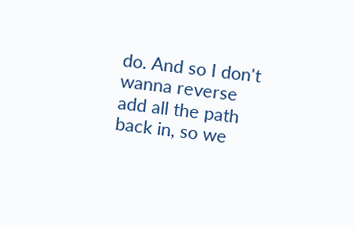do. And so I don't wanna reverse add all the path back in, so we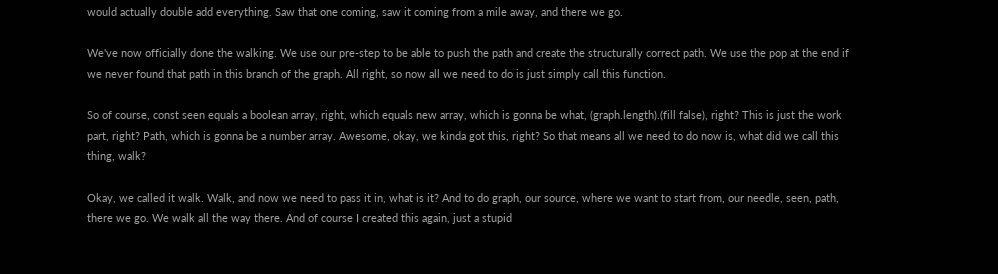would actually double add everything. Saw that one coming, saw it coming from a mile away, and there we go.

We've now officially done the walking. We use our pre-step to be able to push the path and create the structurally correct path. We use the pop at the end if we never found that path in this branch of the graph. All right, so now all we need to do is just simply call this function.

So of course, const seen equals a boolean array, right, which equals new array, which is gonna be what, (graph.length).(fill false), right? This is just the work part, right? Path, which is gonna be a number array. Awesome, okay, we kinda got this, right? So that means all we need to do now is, what did we call this thing, walk?

Okay, we called it walk. Walk, and now we need to pass it in, what is it? And to do graph, our source, where we want to start from, our needle, seen, path, there we go. We walk all the way there. And of course I created this again, just a stupid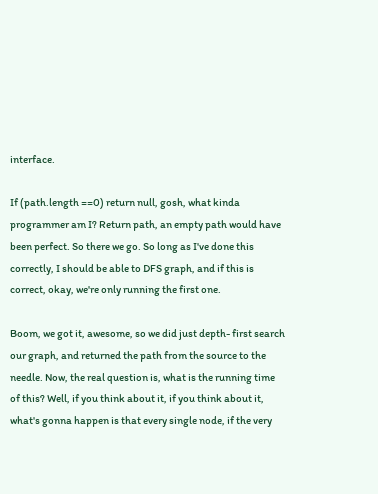interface.

If (path.length ==0) return null, gosh, what kinda programmer am I? Return path, an empty path would have been perfect. So there we go. So long as I've done this correctly, I should be able to DFS graph, and if this is correct, okay, we're only running the first one.

Boom, we got it, awesome, so we did just depth- first search our graph, and returned the path from the source to the needle. Now, the real question is, what is the running time of this? Well, if you think about it, if you think about it, what's gonna happen is that every single node, if the very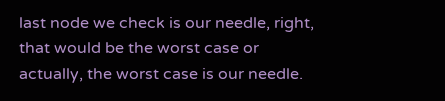last node we check is our needle, right, that would be the worst case or actually, the worst case is our needle.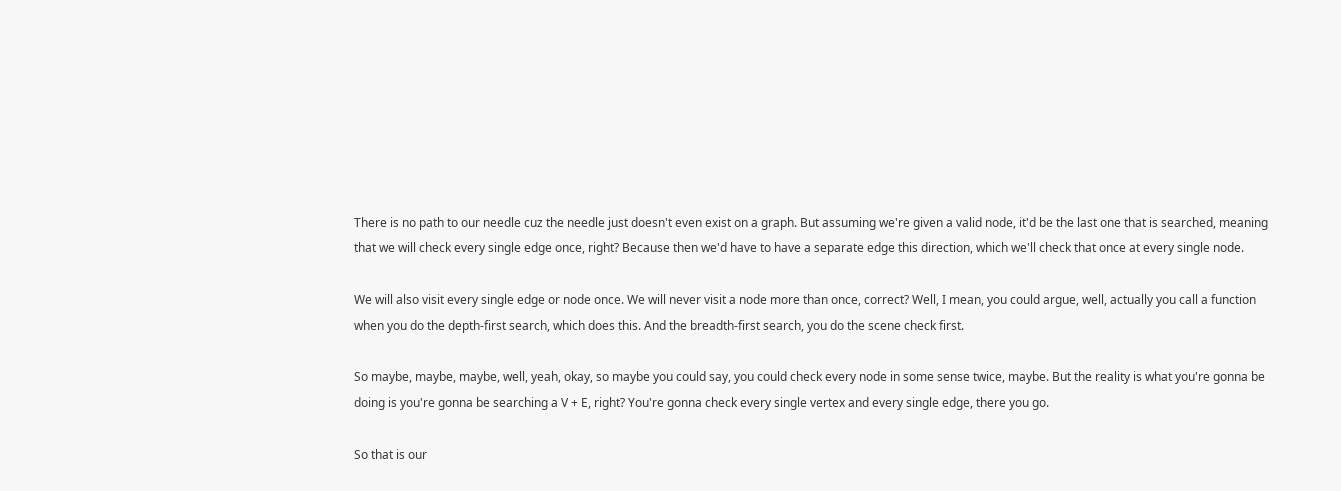There is no path to our needle cuz the needle just doesn't even exist on a graph. But assuming we're given a valid node, it'd be the last one that is searched, meaning that we will check every single edge once, right? Because then we'd have to have a separate edge this direction, which we'll check that once at every single node.

We will also visit every single edge or node once. We will never visit a node more than once, correct? Well, I mean, you could argue, well, actually you call a function when you do the depth-first search, which does this. And the breadth-first search, you do the scene check first.

So maybe, maybe, maybe, well, yeah, okay, so maybe you could say, you could check every node in some sense twice, maybe. But the reality is what you're gonna be doing is you're gonna be searching a V + E, right? You're gonna check every single vertex and every single edge, there you go.

So that is our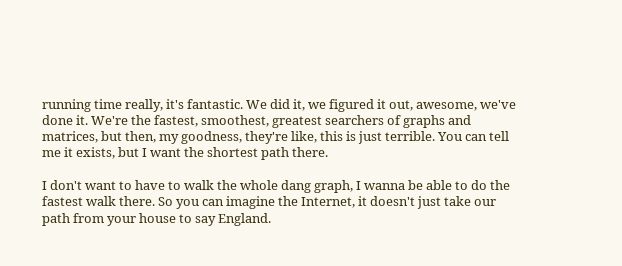running time really, it's fantastic. We did it, we figured it out, awesome, we've done it. We're the fastest, smoothest, greatest searchers of graphs and matrices, but then, my goodness, they're like, this is just terrible. You can tell me it exists, but I want the shortest path there.

I don't want to have to walk the whole dang graph, I wanna be able to do the fastest walk there. So you can imagine the Internet, it doesn't just take our path from your house to say England.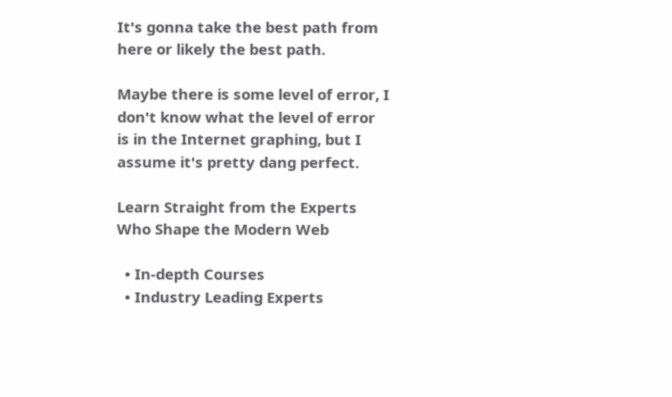It's gonna take the best path from here or likely the best path.

Maybe there is some level of error, I don't know what the level of error is in the Internet graphing, but I assume it's pretty dang perfect.

Learn Straight from the Experts Who Shape the Modern Web

  • In-depth Courses
  • Industry Leading Experts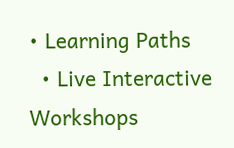• Learning Paths
  • Live Interactive Workshops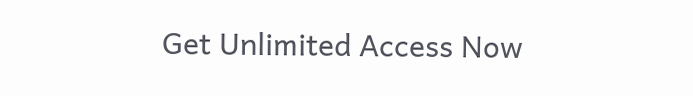Get Unlimited Access Now